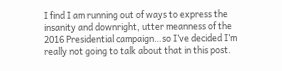I find I am running out of ways to express the insanity and downright, utter meanness of the 2016 Presidential campaign…so I’ve decided I’m really not going to talk about that in this post.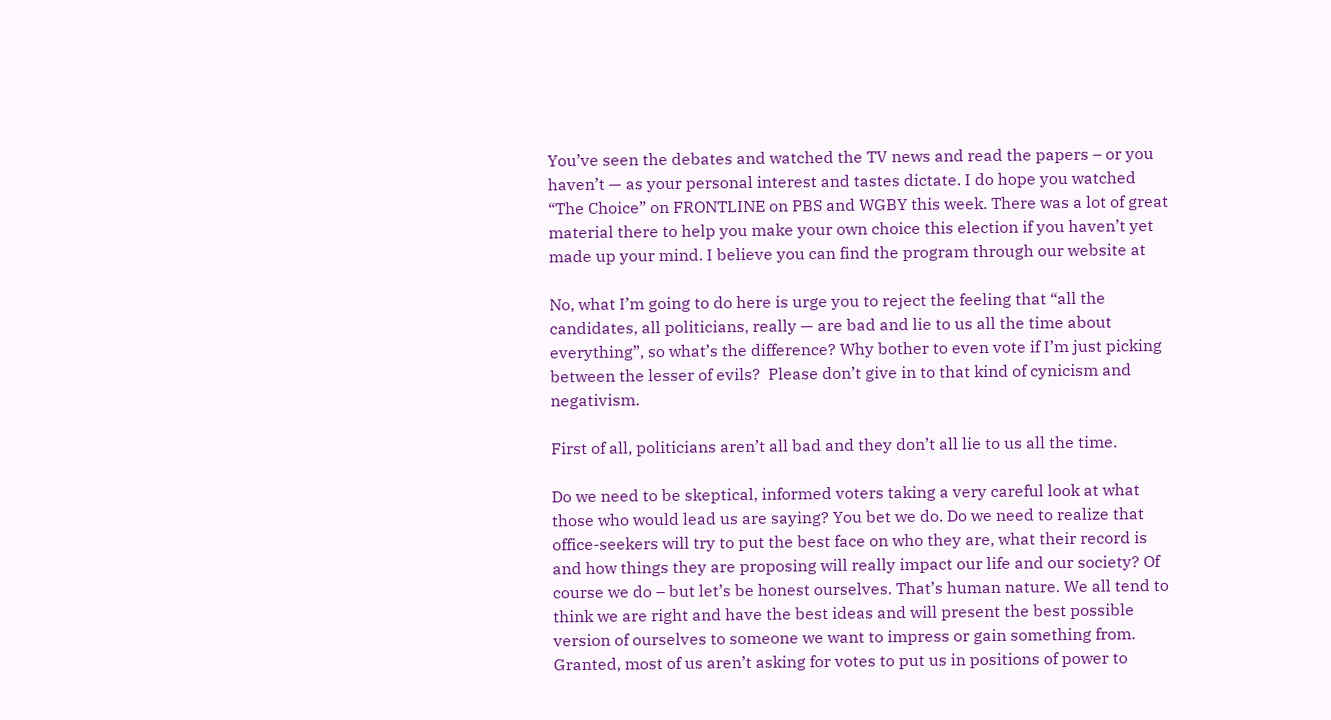You’ve seen the debates and watched the TV news and read the papers – or you haven’t — as your personal interest and tastes dictate. I do hope you watched “The Choice” on FRONTLINE on PBS and WGBY this week. There was a lot of great material there to help you make your own choice this election if you haven’t yet made up your mind. I believe you can find the program through our website at

No, what I’m going to do here is urge you to reject the feeling that “all the candidates, all politicians, really — are bad and lie to us all the time about everything”, so what’s the difference? Why bother to even vote if I’m just picking between the lesser of evils?  Please don’t give in to that kind of cynicism and negativism.

First of all, politicians aren’t all bad and they don’t all lie to us all the time.

Do we need to be skeptical, informed voters taking a very careful look at what those who would lead us are saying? You bet we do. Do we need to realize that office-seekers will try to put the best face on who they are, what their record is and how things they are proposing will really impact our life and our society? Of course we do – but let’s be honest ourselves. That’s human nature. We all tend to think we are right and have the best ideas and will present the best possible version of ourselves to someone we want to impress or gain something from.  Granted, most of us aren’t asking for votes to put us in positions of power to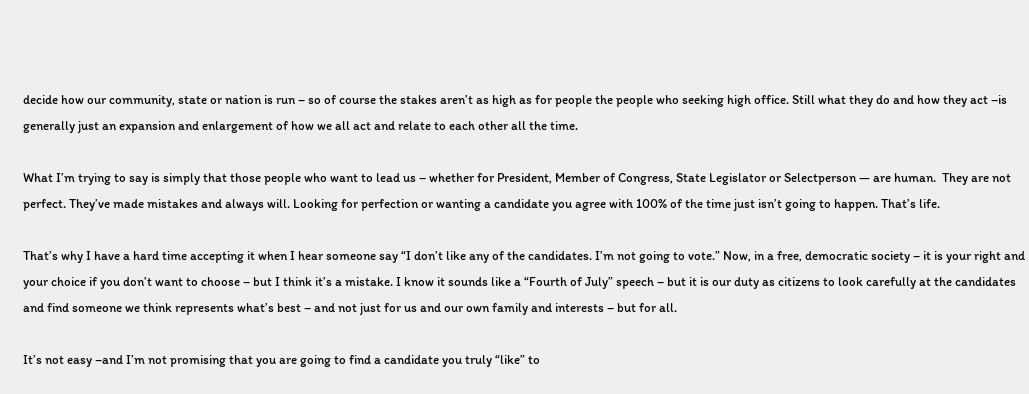decide how our community, state or nation is run – so of course the stakes aren’t as high as for people the people who seeking high office. Still what they do and how they act –is generally just an expansion and enlargement of how we all act and relate to each other all the time.

What I’m trying to say is simply that those people who want to lead us – whether for President, Member of Congress, State Legislator or Selectperson — are human.  They are not perfect. They’ve made mistakes and always will. Looking for perfection or wanting a candidate you agree with 100% of the time just isn’t going to happen. That’s life.

That’s why I have a hard time accepting it when I hear someone say “I don’t like any of the candidates. I’m not going to vote.” Now, in a free, democratic society – it is your right and your choice if you don’t want to choose – but I think it’s a mistake. I know it sounds like a “Fourth of July” speech – but it is our duty as citizens to look carefully at the candidates and find someone we think represents what’s best – and not just for us and our own family and interests – but for all.

It’s not easy –and I’m not promising that you are going to find a candidate you truly “like” to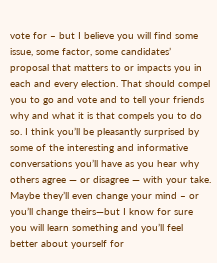vote for – but I believe you will find some issue, some factor, some candidates’ proposal that matters to or impacts you in each and every election. That should compel you to go and vote and to tell your friends why and what it is that compels you to do so. I think you’ll be pleasantly surprised by some of the interesting and informative conversations you’ll have as you hear why others agree — or disagree — with your take. Maybe they’ll even change your mind – or you’ll change theirs—but I know for sure you will learn something and you’ll feel better about yourself for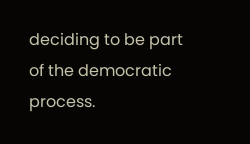deciding to be part of the democratic process.